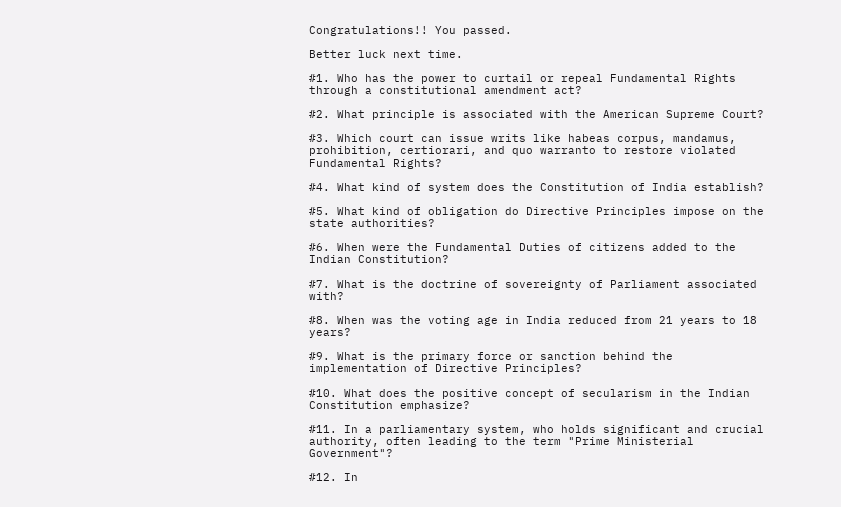Congratulations!! You passed.

Better luck next time.

#1. Who has the power to curtail or repeal Fundamental Rights through a constitutional amendment act?

#2. What principle is associated with the American Supreme Court?

#3. Which court can issue writs like habeas corpus, mandamus, prohibition, certiorari, and quo warranto to restore violated Fundamental Rights?

#4. What kind of system does the Constitution of India establish?

#5. What kind of obligation do Directive Principles impose on the state authorities?

#6. When were the Fundamental Duties of citizens added to the Indian Constitution?

#7. What is the doctrine of sovereignty of Parliament associated with?

#8. When was the voting age in India reduced from 21 years to 18 years?

#9. What is the primary force or sanction behind the implementation of Directive Principles?

#10. What does the positive concept of secularism in the Indian Constitution emphasize?

#11. In a parliamentary system, who holds significant and crucial authority, often leading to the term "Prime Ministerial Government"?

#12. In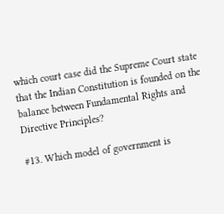which court case did the Supreme Court state that the Indian Constitution is founded on the balance between Fundamental Rights and Directive Principles?

#13. Which model of government is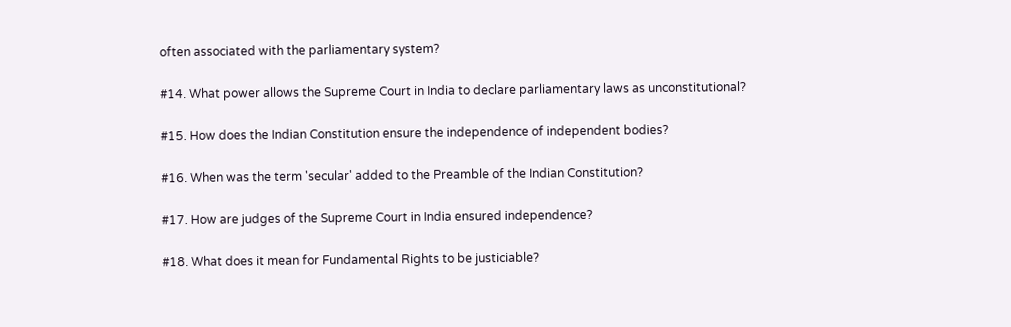often associated with the parliamentary system?

#14. What power allows the Supreme Court in India to declare parliamentary laws as unconstitutional?

#15. How does the Indian Constitution ensure the independence of independent bodies?

#16. When was the term 'secular' added to the Preamble of the Indian Constitution?

#17. How are judges of the Supreme Court in India ensured independence?

#18. What does it mean for Fundamental Rights to be justiciable?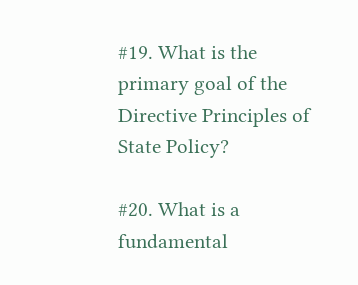#19. What is the primary goal of the Directive Principles of State Policy?

#20. What is a fundamental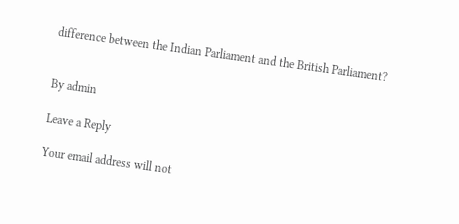difference between the Indian Parliament and the British Parliament?


By admin

Leave a Reply

Your email address will not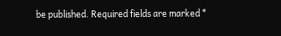be published. Required fields are marked *